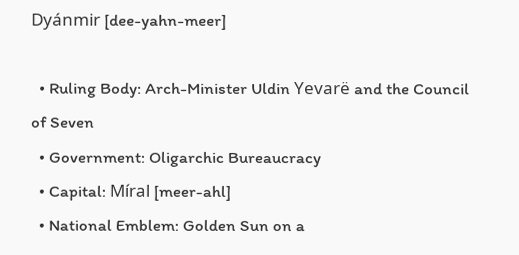Dyánmir [dee-yahn-meer]

  • Ruling Body: Arch-Minister Uldin Yevarë and the Council of Seven
  • Government: Oligarchic Bureaucracy
  • Capital: Míral [meer-ahl]
  • National Emblem: Golden Sun on a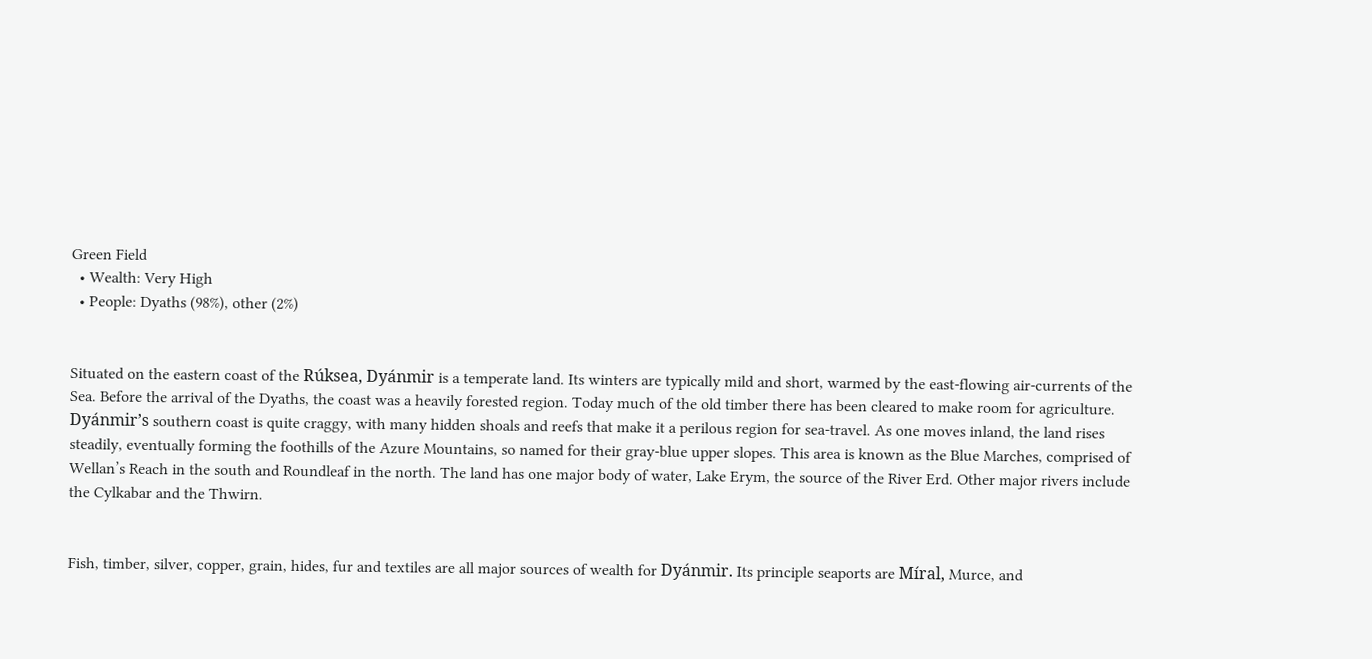Green Field
  • Wealth: Very High
  • People: Dyaths (98%), other (2%)


Situated on the eastern coast of the Rúksea, Dyánmir is a temperate land. Its winters are typically mild and short, warmed by the east-flowing air-currents of the Sea. Before the arrival of the Dyaths, the coast was a heavily forested region. Today much of the old timber there has been cleared to make room for agriculture. Dyánmir’s southern coast is quite craggy, with many hidden shoals and reefs that make it a perilous region for sea-travel. As one moves inland, the land rises steadily, eventually forming the foothills of the Azure Mountains, so named for their gray-blue upper slopes. This area is known as the Blue Marches, comprised of Wellan’s Reach in the south and Roundleaf in the north. The land has one major body of water, Lake Erym, the source of the River Erd. Other major rivers include the Cylkabar and the Thwirn.


Fish, timber, silver, copper, grain, hides, fur and textiles are all major sources of wealth for Dyánmir. Its principle seaports are Míral, Murce, and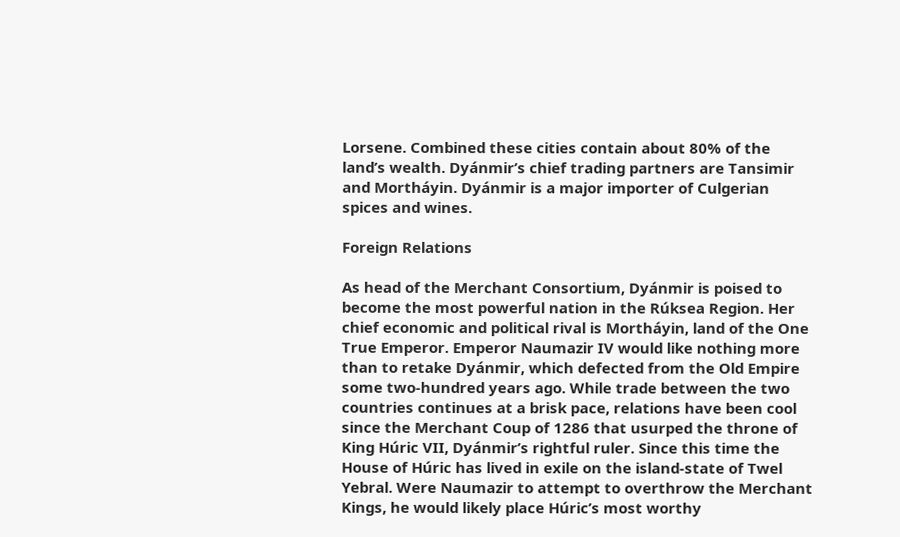Lorsene. Combined these cities contain about 80% of the land’s wealth. Dyánmir’s chief trading partners are Tansimir and Mortháyin. Dyánmir is a major importer of Culgerian spices and wines.

Foreign Relations

As head of the Merchant Consortium, Dyánmir is poised to become the most powerful nation in the Rúksea Region. Her chief economic and political rival is Mortháyin, land of the One True Emperor. Emperor Naumazir IV would like nothing more than to retake Dyánmir, which defected from the Old Empire some two-hundred years ago. While trade between the two countries continues at a brisk pace, relations have been cool since the Merchant Coup of 1286 that usurped the throne of King Húric VII, Dyánmir’s rightful ruler. Since this time the House of Húric has lived in exile on the island-state of Twel Yebral. Were Naumazir to attempt to overthrow the Merchant Kings, he would likely place Húric’s most worthy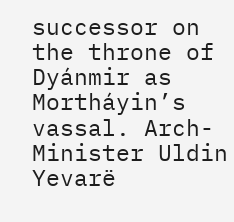successor on the throne of Dyánmir as Mortháyin’s vassal. Arch-Minister Uldin Yevarë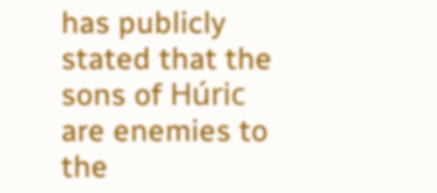has publicly stated that the sons of Húric are enemies to the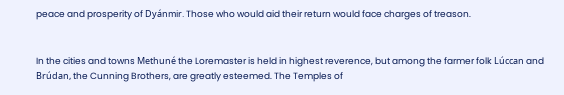peace and prosperity of Dyánmir. Those who would aid their return would face charges of treason.


In the cities and towns Methuné the Loremaster is held in highest reverence, but among the farmer folk Lúccan and Brúdan, the Cunning Brothers, are greatly esteemed. The Temples of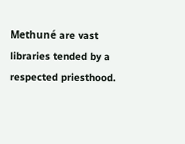Methuné are vast libraries tended by a respected priesthood.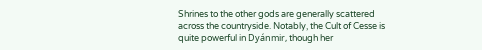Shrines to the other gods are generally scattered across the countryside. Notably, the Cult of Cesse is quite powerful in Dyánmir, though her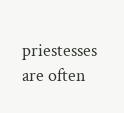priestesses are often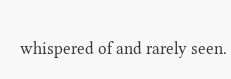whispered of and rarely seen.